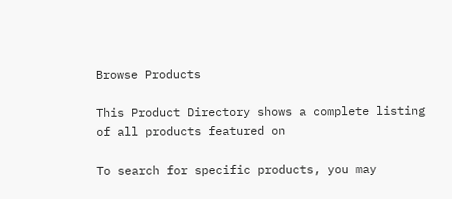Browse Products

This Product Directory shows a complete listing of all products featured on

To search for specific products, you may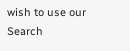wish to use our Search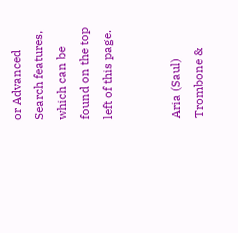or Advanced Search features, which can be found on the top left of this page.


Aria (Saul) Trombone &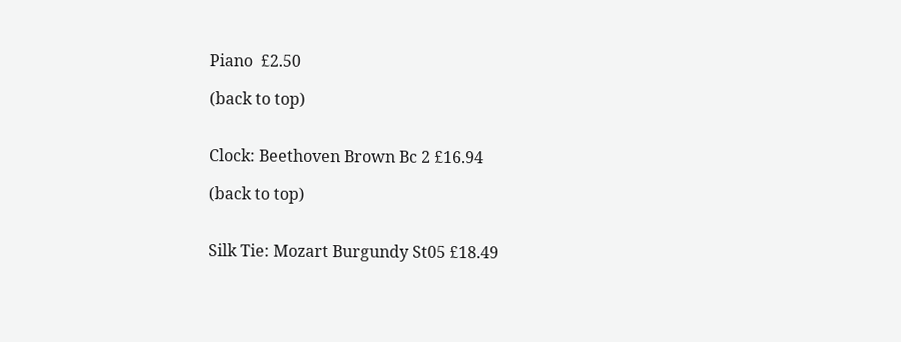Piano  £2.50

(back to top)


Clock: Beethoven Brown Bc 2 £16.94

(back to top)


Silk Tie: Mozart Burgundy St05 £18.49